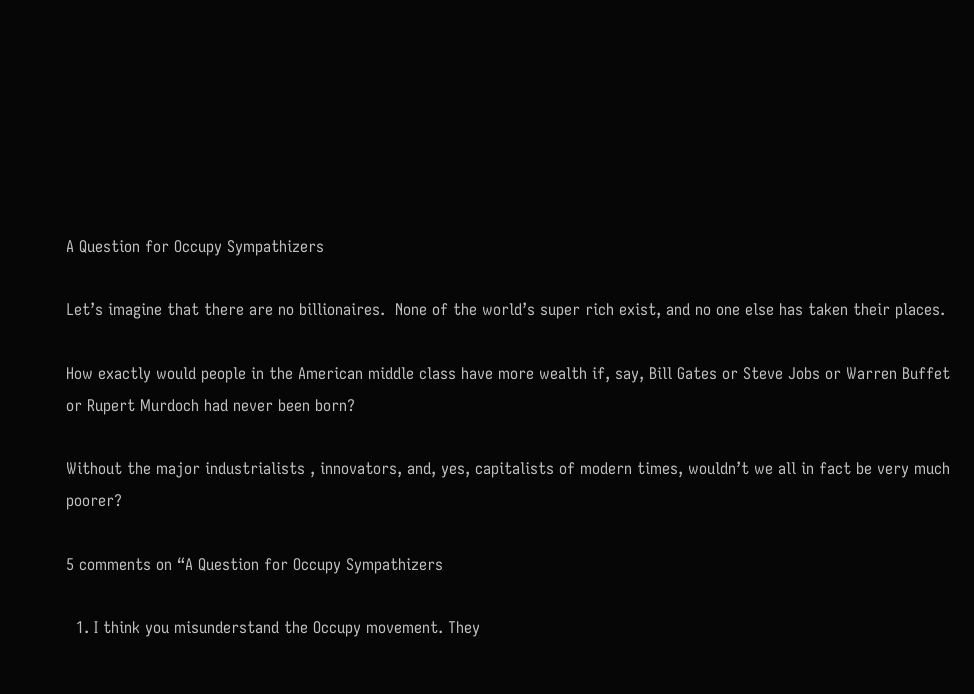A Question for Occupy Sympathizers

Let’s imagine that there are no billionaires.  None of the world’s super rich exist, and no one else has taken their places.

How exactly would people in the American middle class have more wealth if, say, Bill Gates or Steve Jobs or Warren Buffet or Rupert Murdoch had never been born?

Without the major industrialists , innovators, and, yes, capitalists of modern times, wouldn’t we all in fact be very much poorer?

5 comments on “A Question for Occupy Sympathizers

  1. I think you misunderstand the Occupy movement. They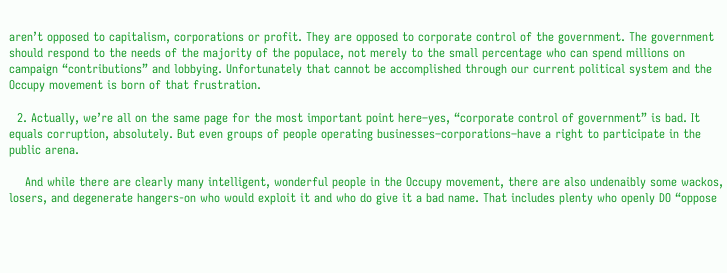aren’t opposed to capitalism, corporations or profit. They are opposed to corporate control of the government. The government should respond to the needs of the majority of the populace, not merely to the small percentage who can spend millions on campaign “contributions” and lobbying. Unfortunately that cannot be accomplished through our current political system and the Occupy movement is born of that frustration.

  2. Actually, we’re all on the same page for the most important point here–yes, “corporate control of government” is bad. It equals corruption, absolutely. But even groups of people operating businesses–corporations–have a right to participate in the public arena.

    And while there are clearly many intelligent, wonderful people in the Occupy movement, there are also undenaibly some wackos, losers, and degenerate hangers-on who would exploit it and who do give it a bad name. That includes plenty who openly DO “oppose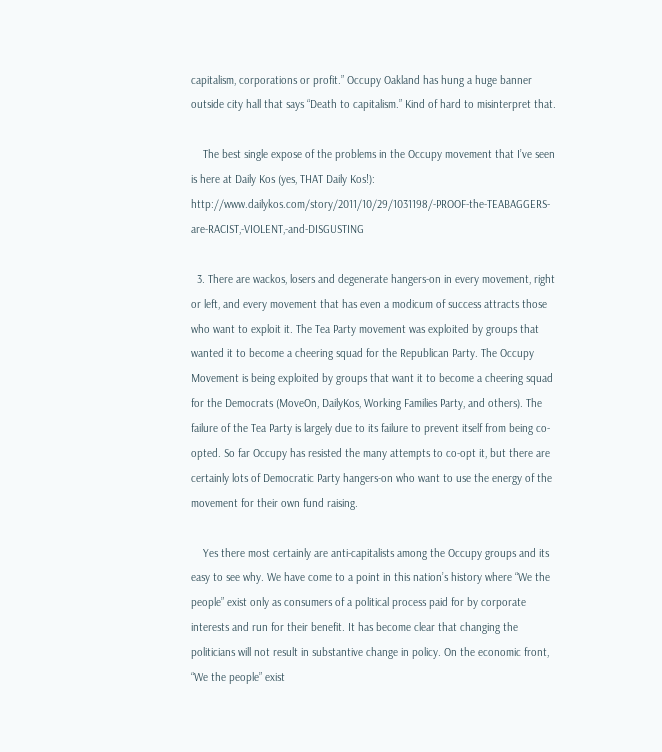capitalism, corporations or profit.” Occupy Oakland has hung a huge banner outside city hall that says “Death to capitalism.” Kind of hard to misinterpret that.

    The best single expose of the problems in the Occupy movement that I’ve seen is here at Daily Kos (yes, THAT Daily Kos!): http://www.dailykos.com/story/2011/10/29/1031198/-PROOF-the-TEABAGGERS-are-RACIST,-VIOLENT,-and-DISGUSTING

  3. There are wackos, losers and degenerate hangers-on in every movement, right or left, and every movement that has even a modicum of success attracts those who want to exploit it. The Tea Party movement was exploited by groups that wanted it to become a cheering squad for the Republican Party. The Occupy Movement is being exploited by groups that want it to become a cheering squad for the Democrats (MoveOn, DailyKos, Working Families Party, and others). The failure of the Tea Party is largely due to its failure to prevent itself from being co-opted. So far Occupy has resisted the many attempts to co-opt it, but there are certainly lots of Democratic Party hangers-on who want to use the energy of the movement for their own fund raising.

    Yes there most certainly are anti-capitalists among the Occupy groups and its easy to see why. We have come to a point in this nation’s history where “We the people” exist only as consumers of a political process paid for by corporate interests and run for their benefit. It has become clear that changing the politicians will not result in substantive change in policy. On the economic front, “We the people” exist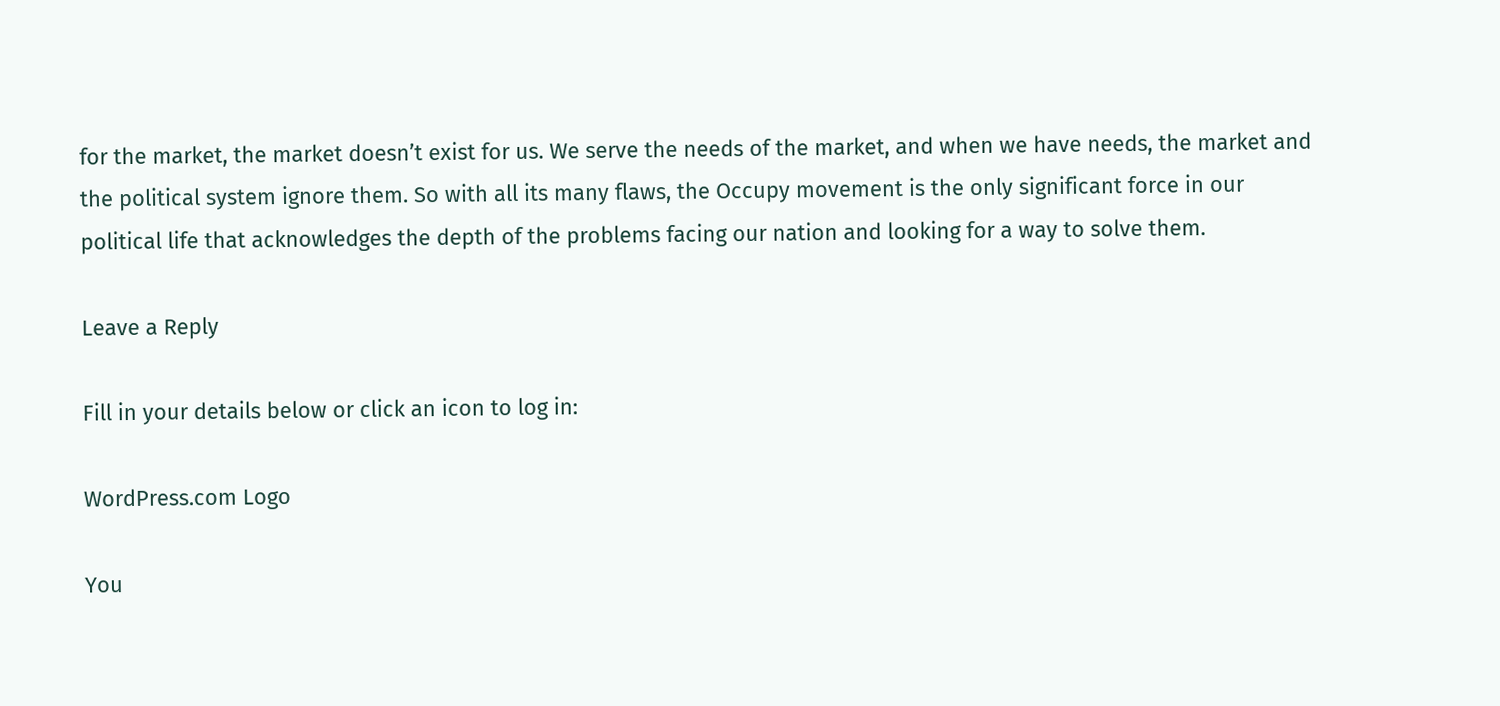for the market, the market doesn’t exist for us. We serve the needs of the market, and when we have needs, the market and the political system ignore them. So with all its many flaws, the Occupy movement is the only significant force in our political life that acknowledges the depth of the problems facing our nation and looking for a way to solve them.

Leave a Reply

Fill in your details below or click an icon to log in:

WordPress.com Logo

You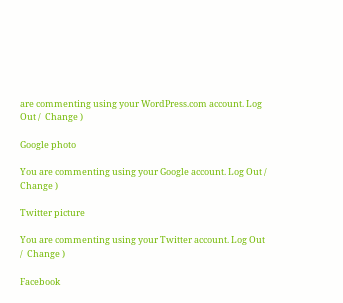are commenting using your WordPress.com account. Log Out /  Change )

Google photo

You are commenting using your Google account. Log Out /  Change )

Twitter picture

You are commenting using your Twitter account. Log Out /  Change )

Facebook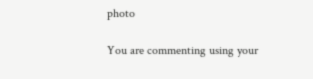photo

You are commenting using your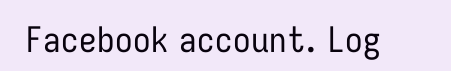Facebook account. Log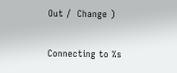Out /  Change )

Connecting to %s